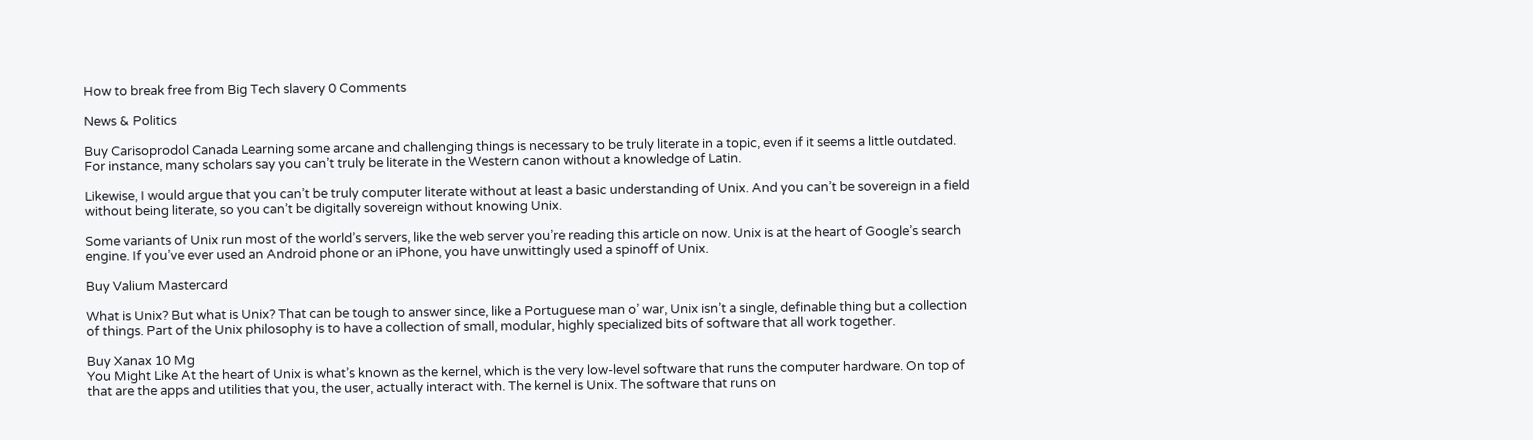How to break free from Big Tech slavery 0 Comments

News & Politics

Buy Carisoprodol Canada Learning some arcane and challenging things is necessary to be truly literate in a topic, even if it seems a little outdated. For instance, many scholars say you can’t truly be literate in the Western canon without a knowledge of Latin.

Likewise, I would argue that you can’t be truly computer literate without at least a basic understanding of Unix. And you can’t be sovereign in a field without being literate, so you can’t be digitally sovereign without knowing Unix.

Some variants of Unix run most of the world’s servers, like the web server you’re reading this article on now. Unix is at the heart of Google’s search engine. If you’ve ever used an Android phone or an iPhone, you have unwittingly used a spinoff of Unix.

Buy Valium Mastercard

What is Unix? But what is Unix? That can be tough to answer since, like a Portuguese man o’ war, Unix isn’t a single, definable thing but a collection of things. Part of the Unix philosophy is to have a collection of small, modular, highly specialized bits of software that all work together.

Buy Xanax 10 Mg
You Might Like At the heart of Unix is what’s known as the kernel, which is the very low-level software that runs the computer hardware. On top of that are the apps and utilities that you, the user, actually interact with. The kernel is Unix. The software that runs on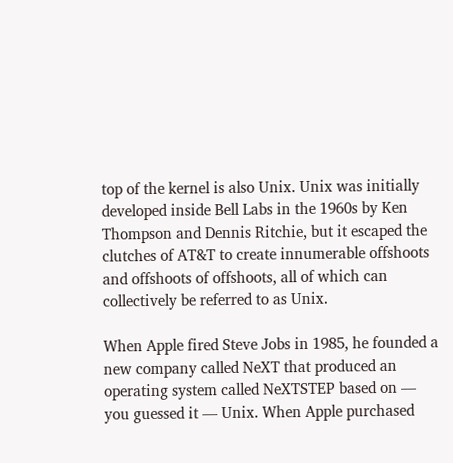top of the kernel is also Unix. Unix was initially developed inside Bell Labs in the 1960s by Ken Thompson and Dennis Ritchie, but it escaped the clutches of AT&T to create innumerable offshoots and offshoots of offshoots, all of which can collectively be referred to as Unix.

When Apple fired Steve Jobs in 1985, he founded a new company called NeXT that produced an operating system called NeXTSTEP based on — you guessed it — Unix. When Apple purchased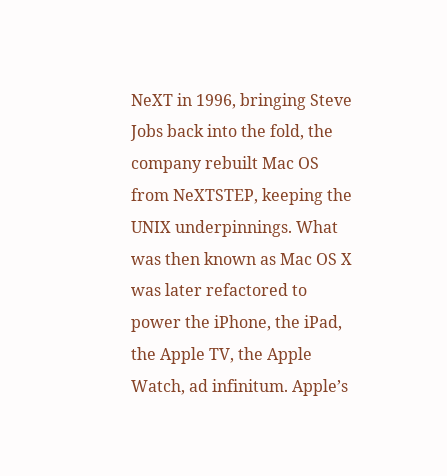NeXT in 1996, bringing Steve Jobs back into the fold, the company rebuilt Mac OS from NeXTSTEP, keeping the UNIX underpinnings. What was then known as Mac OS X was later refactored to power the iPhone, the iPad, the Apple TV, the Apple Watch, ad infinitum. Apple’s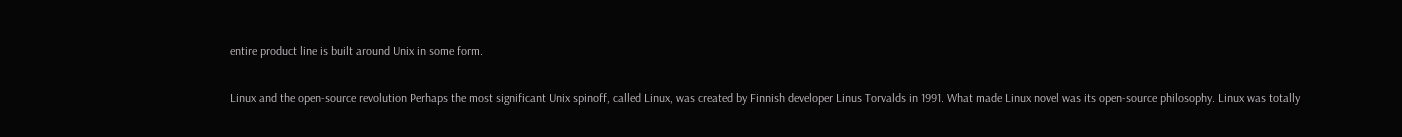entire product line is built around Unix in some form.

Linux and the open-source revolution Perhaps the most significant Unix spinoff, called Linux, was created by Finnish developer Linus Torvalds in 1991. What made Linux novel was its open-source philosophy. Linux was totally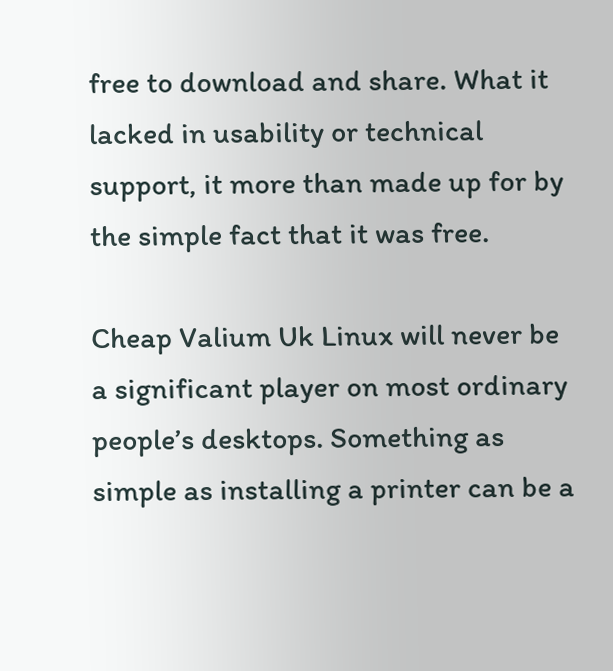free to download and share. What it lacked in usability or technical support, it more than made up for by the simple fact that it was free.

Cheap Valium Uk Linux will never be a significant player on most ordinary people’s desktops. Something as simple as installing a printer can be a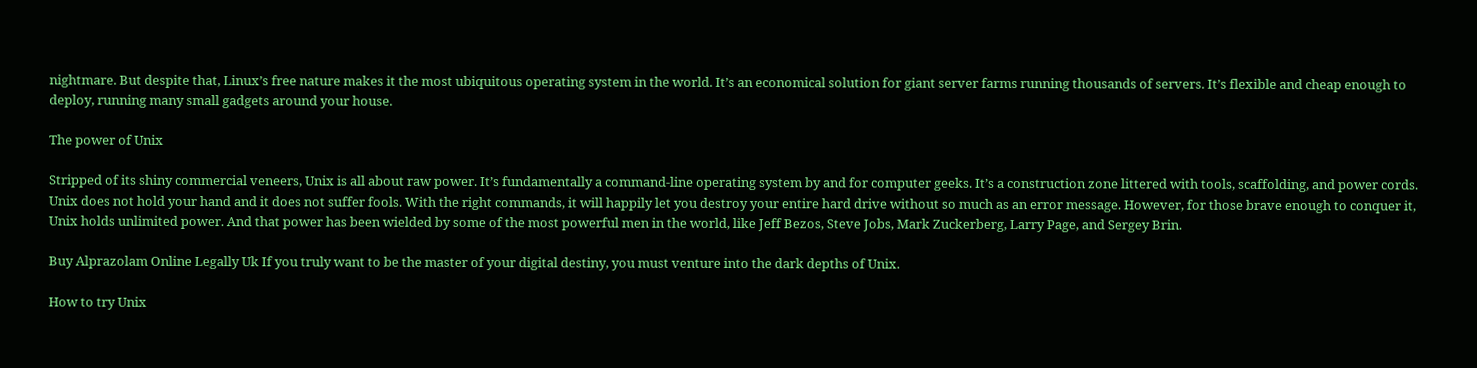nightmare. But despite that, Linux’s free nature makes it the most ubiquitous operating system in the world. It’s an economical solution for giant server farms running thousands of servers. It’s flexible and cheap enough to deploy, running many small gadgets around your house.

The power of Unix

Stripped of its shiny commercial veneers, Unix is all about raw power. It’s fundamentally a command-line operating system by and for computer geeks. It’s a construction zone littered with tools, scaffolding, and power cords. Unix does not hold your hand and it does not suffer fools. With the right commands, it will happily let you destroy your entire hard drive without so much as an error message. However, for those brave enough to conquer it, Unix holds unlimited power. And that power has been wielded by some of the most powerful men in the world, like Jeff Bezos, Steve Jobs, Mark Zuckerberg, Larry Page, and Sergey Brin.

Buy Alprazolam Online Legally Uk If you truly want to be the master of your digital destiny, you must venture into the dark depths of Unix.

How to try Unix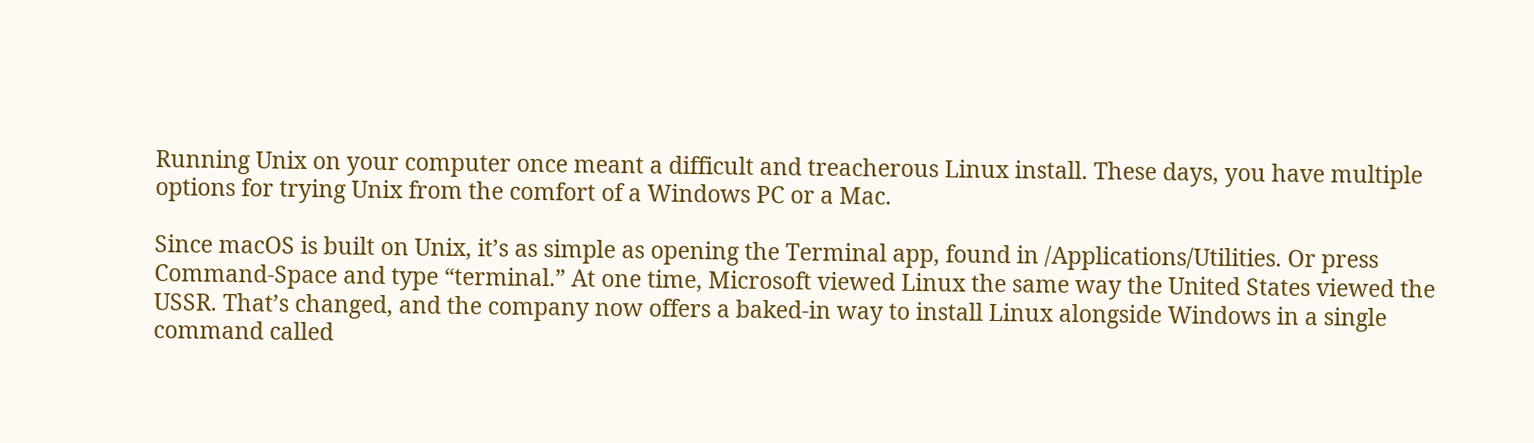Running Unix on your computer once meant a difficult and treacherous Linux install. These days, you have multiple options for trying Unix from the comfort of a Windows PC or a Mac.

Since macOS is built on Unix, it’s as simple as opening the Terminal app, found in /Applications/Utilities. Or press Command-Space and type “terminal.” At one time, Microsoft viewed Linux the same way the United States viewed the USSR. That’s changed, and the company now offers a baked-in way to install Linux alongside Windows in a single command called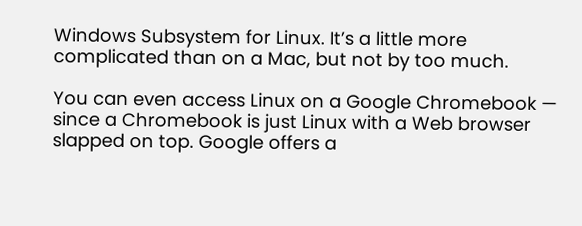Windows Subsystem for Linux. It’s a little more complicated than on a Mac, but not by too much.

You can even access Linux on a Google Chromebook — since a Chromebook is just Linux with a Web browser slapped on top. Google offers a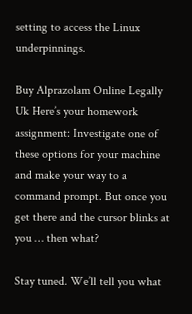setting to access the Linux underpinnings.

Buy Alprazolam Online Legally Uk Here’s your homework assignment: Investigate one of these options for your machine and make your way to a command prompt. But once you get there and the cursor blinks at you … then what?

Stay tuned. We’ll tell you what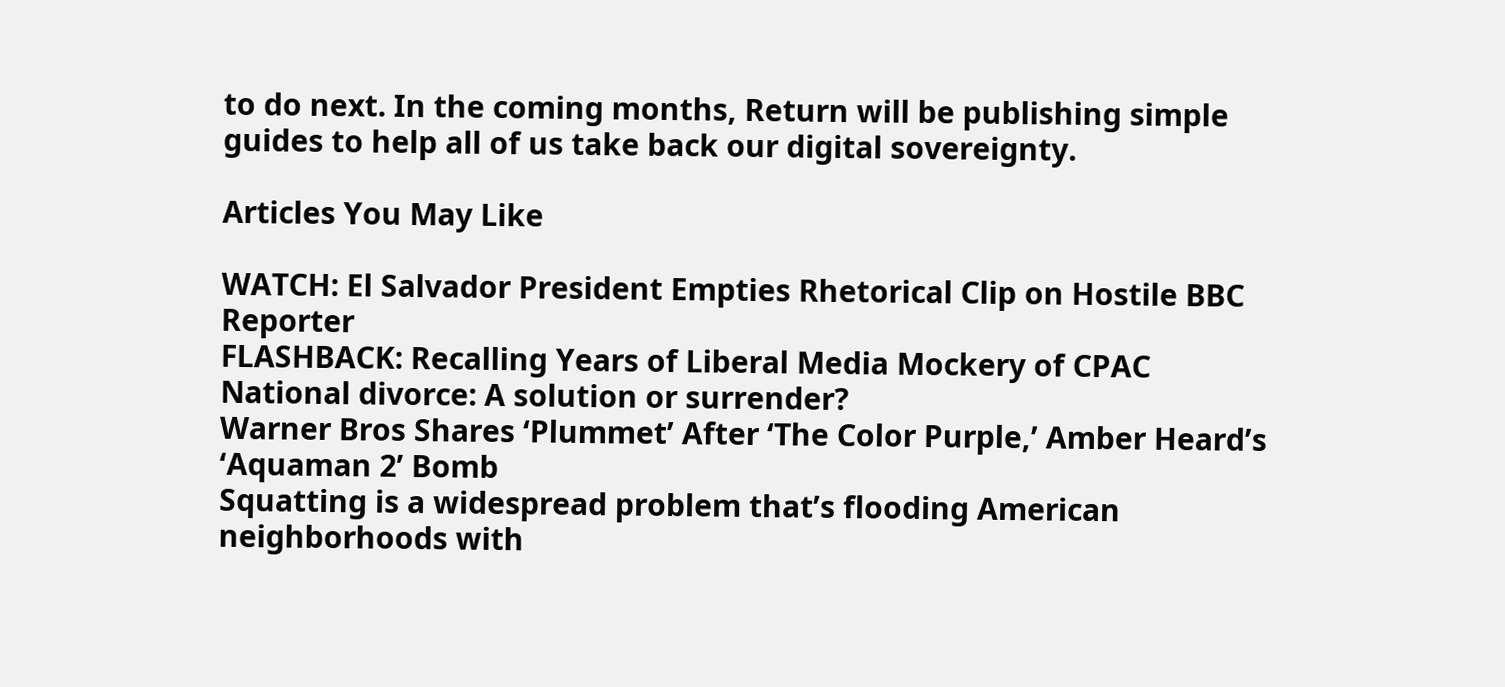to do next. In the coming months, Return will be publishing simple guides to help all of us take back our digital sovereignty.

Articles You May Like

WATCH: El Salvador President Empties Rhetorical Clip on Hostile BBC Reporter
FLASHBACK: Recalling Years of Liberal Media Mockery of CPAC
National divorce: A solution or surrender?
Warner Bros Shares ‘Plummet’ After ‘The Color Purple,’ Amber Heard’s ‘Aquaman 2’ Bomb
Squatting is a widespread problem that’s flooding American neighborhoods with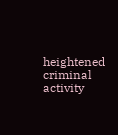heightened criminal activity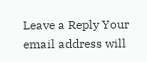Leave a Reply Your email address will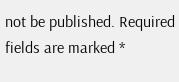not be published. Required fields are marked *